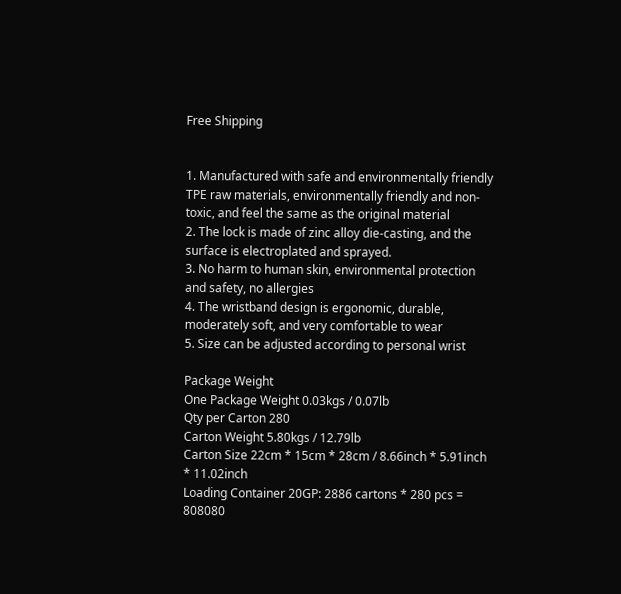Free Shipping


1. Manufactured with safe and environmentally friendly TPE raw materials, environmentally friendly and non-toxic, and feel the same as the original material
2. The lock is made of zinc alloy die-casting, and the surface is electroplated and sprayed.
3. No harm to human skin, environmental protection and safety, no allergies
4. The wristband design is ergonomic, durable, moderately soft, and very comfortable to wear
5. Size can be adjusted according to personal wrist

Package Weight
One Package Weight 0.03kgs / 0.07lb
Qty per Carton 280
Carton Weight 5.80kgs / 12.79lb
Carton Size 22cm * 15cm * 28cm / 8.66inch * 5.91inch * 11.02inch
Loading Container 20GP: 2886 cartons * 280 pcs = 808080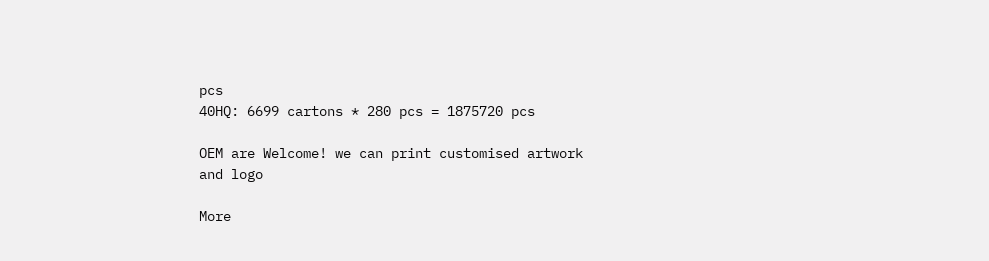pcs
40HQ: 6699 cartons * 280 pcs = 1875720 pcs

OEM are Welcome! we can print customised artwork and logo

More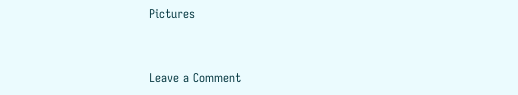Pictures


Leave a Comment